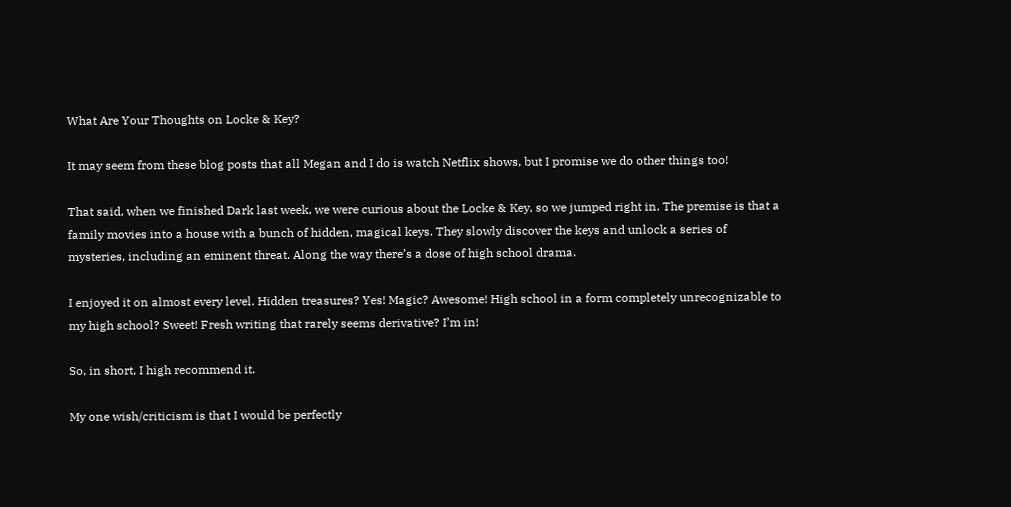What Are Your Thoughts on Locke & Key?

It may seem from these blog posts that all Megan and I do is watch Netflix shows, but I promise we do other things too!

That said, when we finished Dark last week, we were curious about the Locke & Key, so we jumped right in. The premise is that a family movies into a house with a bunch of hidden, magical keys. They slowly discover the keys and unlock a series of mysteries, including an eminent threat. Along the way there’s a dose of high school drama.

I enjoyed it on almost every level. Hidden treasures? Yes! Magic? Awesome! High school in a form completely unrecognizable to my high school? Sweet! Fresh writing that rarely seems derivative? I’m in!

So, in short, I high recommend it.

My one wish/criticism is that I would be perfectly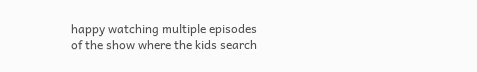happy watching multiple episodes of the show where the kids search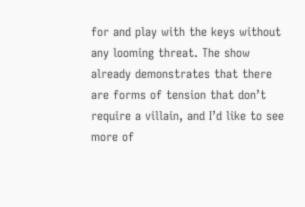for and play with the keys without any looming threat. The show already demonstrates that there are forms of tension that don’t require a villain, and I’d like to see more of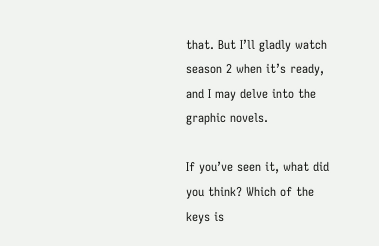that. But I’ll gladly watch season 2 when it’s ready, and I may delve into the graphic novels.

If you’ve seen it, what did you think? Which of the keys is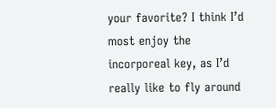your favorite? I think I’d most enjoy the incorporeal key, as I’d really like to fly around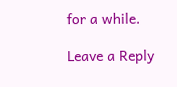for a while.

Leave a Reply